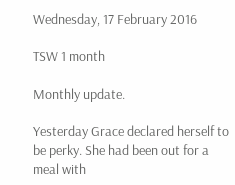Wednesday, 17 February 2016

TSW 1 month

Monthly update.

Yesterday Grace declared herself to be perky. She had been out for a meal with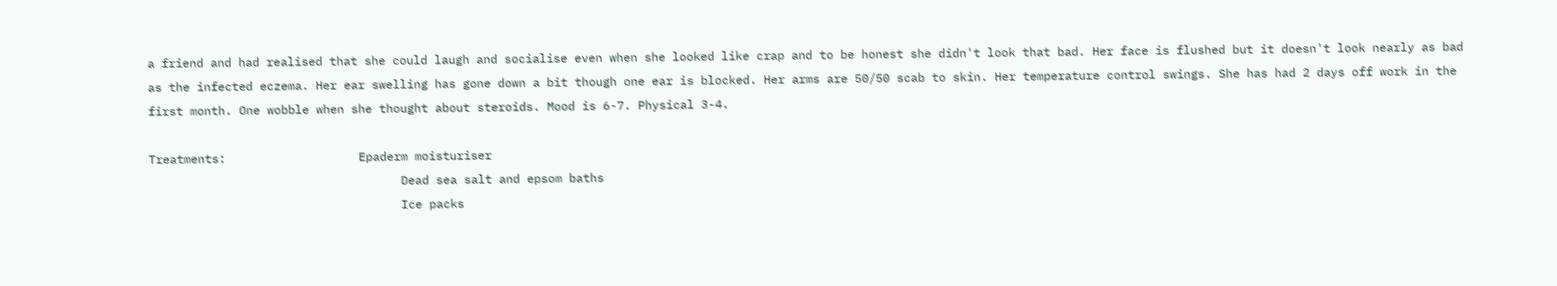a friend and had realised that she could laugh and socialise even when she looked like crap and to be honest she didn't look that bad. Her face is flushed but it doesn't look nearly as bad as the infected eczema. Her ear swelling has gone down a bit though one ear is blocked. Her arms are 50/50 scab to skin. Her temperature control swings. She has had 2 days off work in the first month. One wobble when she thought about steroids. Mood is 6-7. Physical 3-4.

Treatments:                   Epaderm moisturiser
                                    Dead sea salt and epsom baths
                                    Ice packs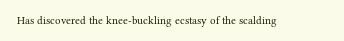Has discovered the knee-buckling ecstasy of the scalding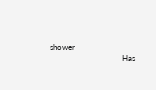shower
                                    Has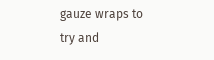gauze wraps to try and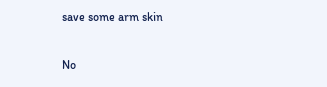save some arm skin

No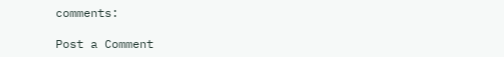comments:

Post a Comment